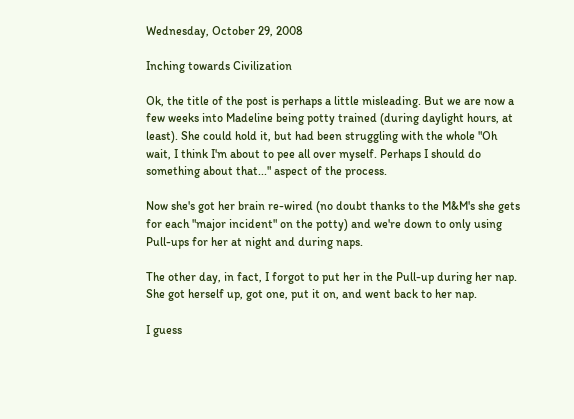Wednesday, October 29, 2008

Inching towards Civilization

Ok, the title of the post is perhaps a little misleading. But we are now a
few weeks into Madeline being potty trained (during daylight hours, at
least). She could hold it, but had been struggling with the whole "Oh
wait, I think I'm about to pee all over myself. Perhaps I should do
something about that..." aspect of the process.

Now she's got her brain re-wired (no doubt thanks to the M&M's she gets
for each "major incident" on the potty) and we're down to only using
Pull-ups for her at night and during naps.

The other day, in fact, I forgot to put her in the Pull-up during her nap.
She got herself up, got one, put it on, and went back to her nap.

I guess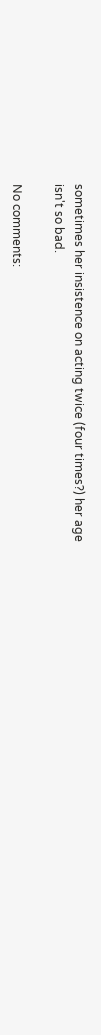sometimes her insistence on acting twice (four times?) her age
isn't so bad.

No comments: